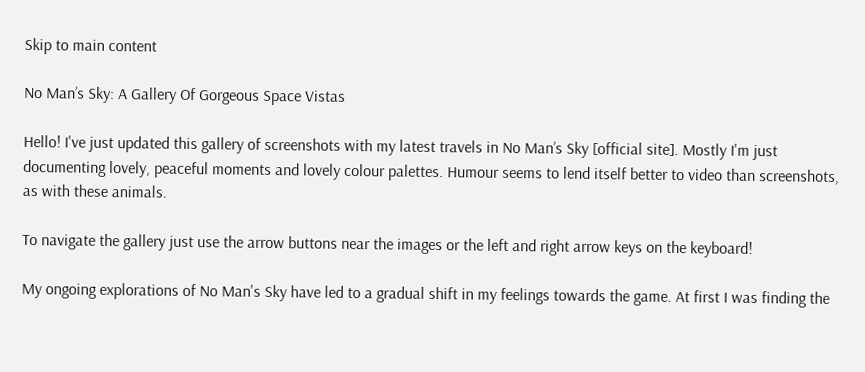Skip to main content

No Man’s Sky: A Gallery Of Gorgeous Space Vistas

Hello! I've just updated this gallery of screenshots with my latest travels in No Man’s Sky [official site]. Mostly I'm just documenting lovely, peaceful moments and lovely colour palettes. Humour seems to lend itself better to video than screenshots, as with these animals.

To navigate the gallery just use the arrow buttons near the images or the left and right arrow keys on the keyboard!

My ongoing explorations of No Man's Sky have led to a gradual shift in my feelings towards the game. At first I was finding the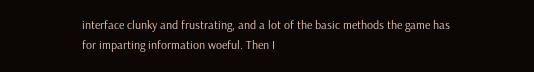interface clunky and frustrating, and a lot of the basic methods the game has for imparting information woeful. Then I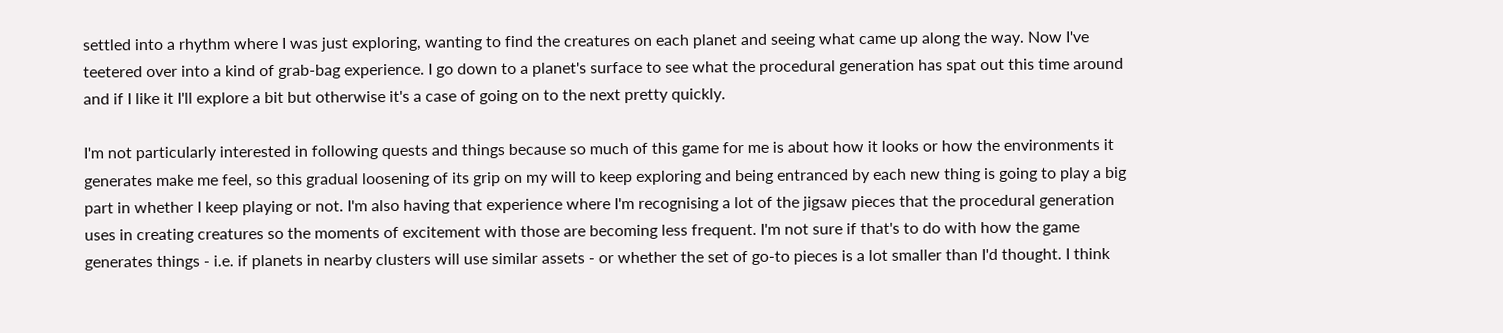settled into a rhythm where I was just exploring, wanting to find the creatures on each planet and seeing what came up along the way. Now I've teetered over into a kind of grab-bag experience. I go down to a planet's surface to see what the procedural generation has spat out this time around and if I like it I'll explore a bit but otherwise it's a case of going on to the next pretty quickly.

I'm not particularly interested in following quests and things because so much of this game for me is about how it looks or how the environments it generates make me feel, so this gradual loosening of its grip on my will to keep exploring and being entranced by each new thing is going to play a big part in whether I keep playing or not. I'm also having that experience where I'm recognising a lot of the jigsaw pieces that the procedural generation uses in creating creatures so the moments of excitement with those are becoming less frequent. I'm not sure if that's to do with how the game generates things - i.e. if planets in nearby clusters will use similar assets - or whether the set of go-to pieces is a lot smaller than I'd thought. I think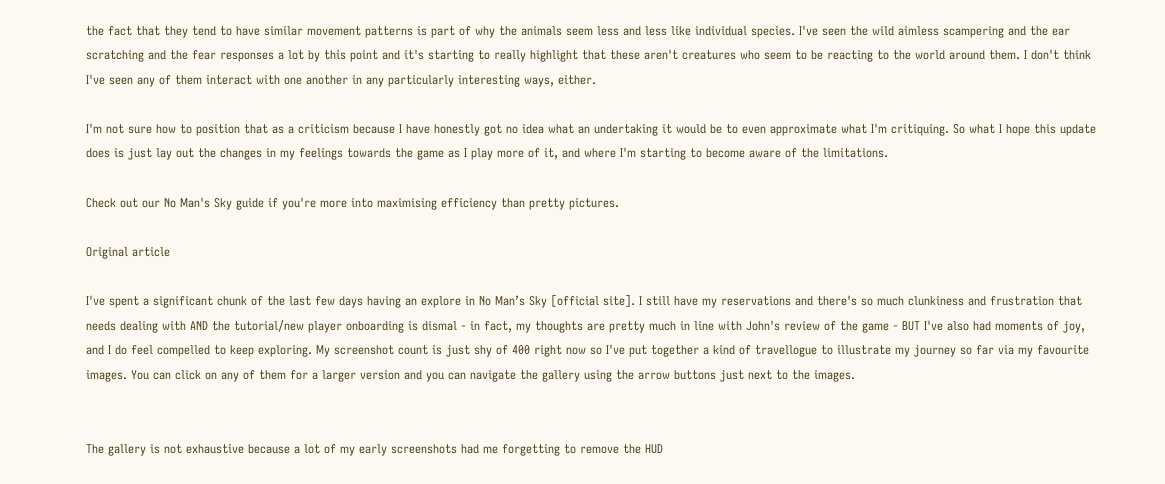the fact that they tend to have similar movement patterns is part of why the animals seem less and less like individual species. I've seen the wild aimless scampering and the ear scratching and the fear responses a lot by this point and it's starting to really highlight that these aren't creatures who seem to be reacting to the world around them. I don't think I've seen any of them interact with one another in any particularly interesting ways, either.

I'm not sure how to position that as a criticism because I have honestly got no idea what an undertaking it would be to even approximate what I'm critiquing. So what I hope this update does is just lay out the changes in my feelings towards the game as I play more of it, and where I'm starting to become aware of the limitations.

Check out our No Man's Sky guide if you're more into maximising efficiency than pretty pictures.

Original article

I've spent a significant chunk of the last few days having an explore in No Man’s Sky [official site]. I still have my reservations and there's so much clunkiness and frustration that needs dealing with AND the tutorial/new player onboarding is dismal - in fact, my thoughts are pretty much in line with John's review of the game - BUT I've also had moments of joy, and I do feel compelled to keep exploring. My screenshot count is just shy of 400 right now so I've put together a kind of travellogue to illustrate my journey so far via my favourite images. You can click on any of them for a larger version and you can navigate the gallery using the arrow buttons just next to the images.


The gallery is not exhaustive because a lot of my early screenshots had me forgetting to remove the HUD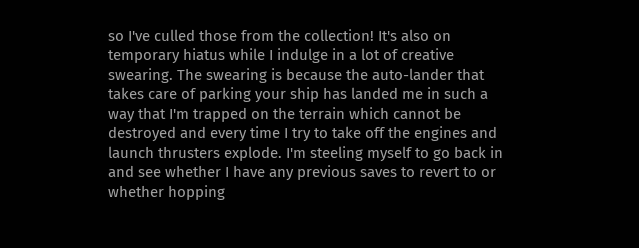so I've culled those from the collection! It's also on temporary hiatus while I indulge in a lot of creative swearing. The swearing is because the auto-lander that takes care of parking your ship has landed me in such a way that I'm trapped on the terrain which cannot be destroyed and every time I try to take off the engines and launch thrusters explode. I'm steeling myself to go back in and see whether I have any previous saves to revert to or whether hopping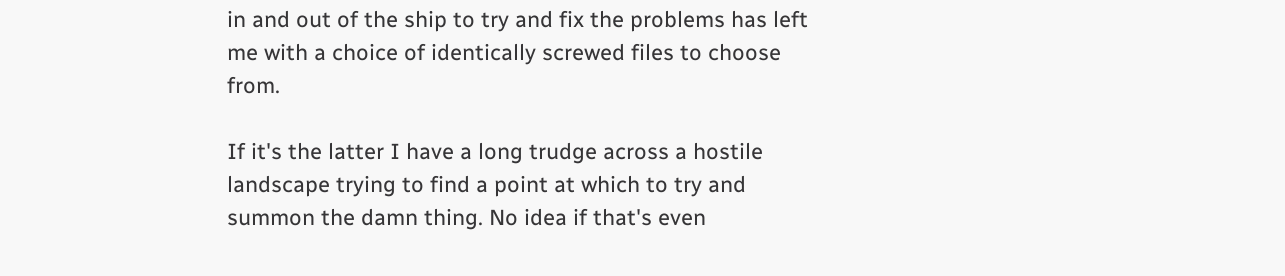in and out of the ship to try and fix the problems has left me with a choice of identically screwed files to choose from.

If it's the latter I have a long trudge across a hostile landscape trying to find a point at which to try and summon the damn thing. No idea if that's even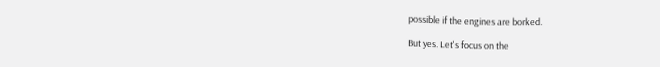possible if the engines are borked.

But yes. Let's focus on the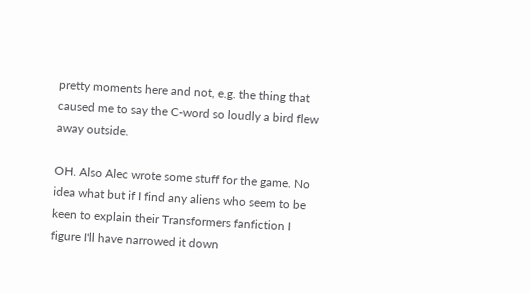pretty moments here and not, e.g. the thing that caused me to say the C-word so loudly a bird flew away outside.

OH. Also Alec wrote some stuff for the game. No idea what but if I find any aliens who seem to be keen to explain their Transformers fanfiction I figure I'll have narrowed it down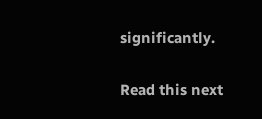significantly.

Read this next